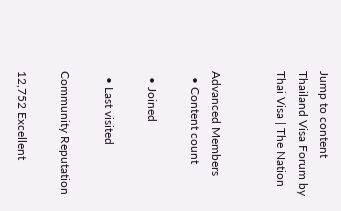Jump to content
Thailand Visa Forum by Thai Visa | The Nation


Advanced Members
  • Content count

  • Joined

  • Last visited

Community Reputation

12,752 Excellent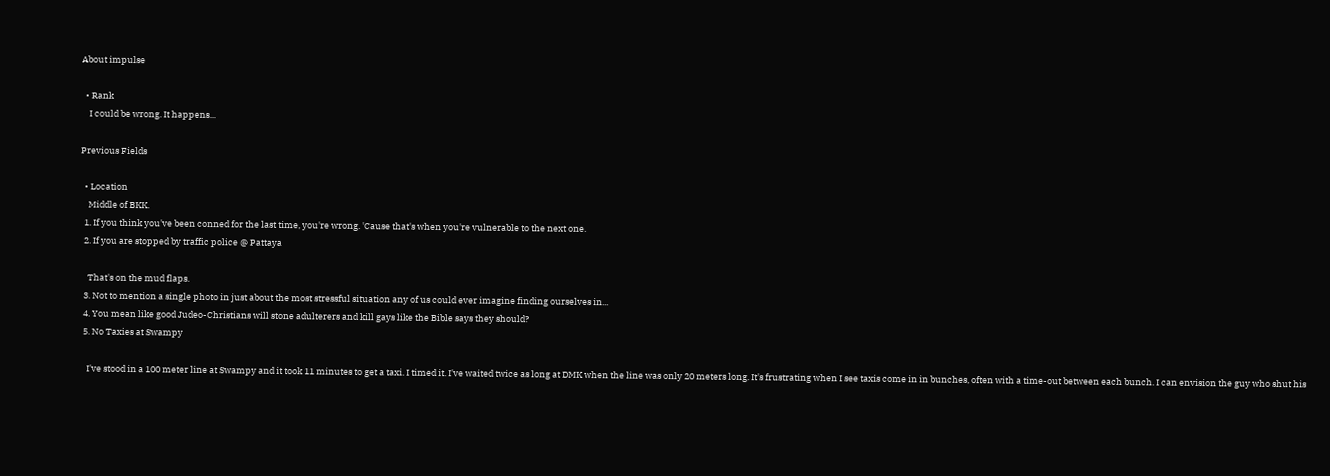About impulse

  • Rank
    I could be wrong. It happens...

Previous Fields

  • Location
    Middle of BKK.
  1. If you think you've been conned for the last time, you're wrong. 'Cause that's when you're vulnerable to the next one.
  2. If you are stopped by traffic police @ Pattaya

    That's on the mud flaps.
  3. Not to mention a single photo in just about the most stressful situation any of us could ever imagine finding ourselves in...
  4. You mean like good Judeo-Christians will stone adulterers and kill gays like the Bible says they should?
  5. No Taxies at Swampy

    I've stood in a 100 meter line at Swampy and it took 11 minutes to get a taxi. I timed it. I've waited twice as long at DMK when the line was only 20 meters long. It's frustrating when I see taxis come in in bunches, often with a time-out between each bunch. I can envision the guy who shut his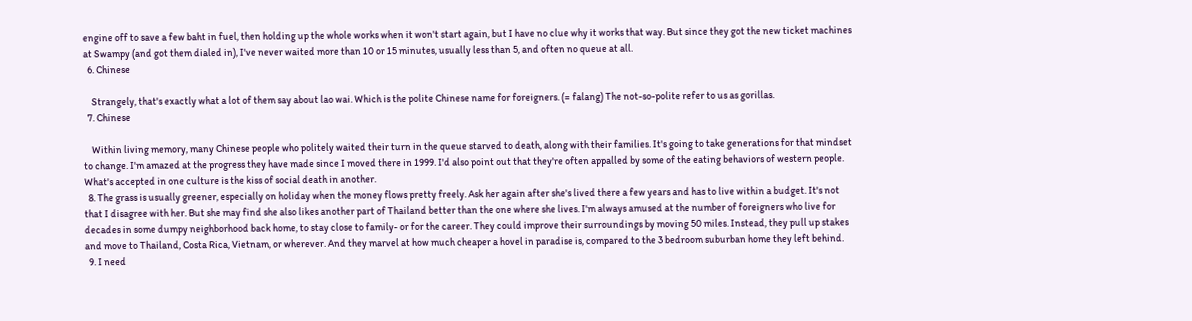engine off to save a few baht in fuel, then holding up the whole works when it won't start again, but I have no clue why it works that way. But since they got the new ticket machines at Swampy (and got them dialed in), I've never waited more than 10 or 15 minutes, usually less than 5, and often no queue at all.
  6. Chinese

    Strangely, that's exactly what a lot of them say about lao wai. Which is the polite Chinese name for foreigners. (= falang) The not-so-polite refer to us as gorillas.
  7. Chinese

    Within living memory, many Chinese people who politely waited their turn in the queue starved to death, along with their families. It's going to take generations for that mindset to change. I'm amazed at the progress they have made since I moved there in 1999. I'd also point out that they're often appalled by some of the eating behaviors of western people. What's accepted in one culture is the kiss of social death in another.
  8. The grass is usually greener, especially on holiday when the money flows pretty freely. Ask her again after she's lived there a few years and has to live within a budget. It's not that I disagree with her. But she may find she also likes another part of Thailand better than the one where she lives. I'm always amused at the number of foreigners who live for decades in some dumpy neighborhood back home, to stay close to family- or for the career. They could improve their surroundings by moving 50 miles. Instead, they pull up stakes and move to Thailand, Costa Rica, Vietnam, or wherever. And they marvel at how much cheaper a hovel in paradise is, compared to the 3 bedroom suburban home they left behind.
  9. I need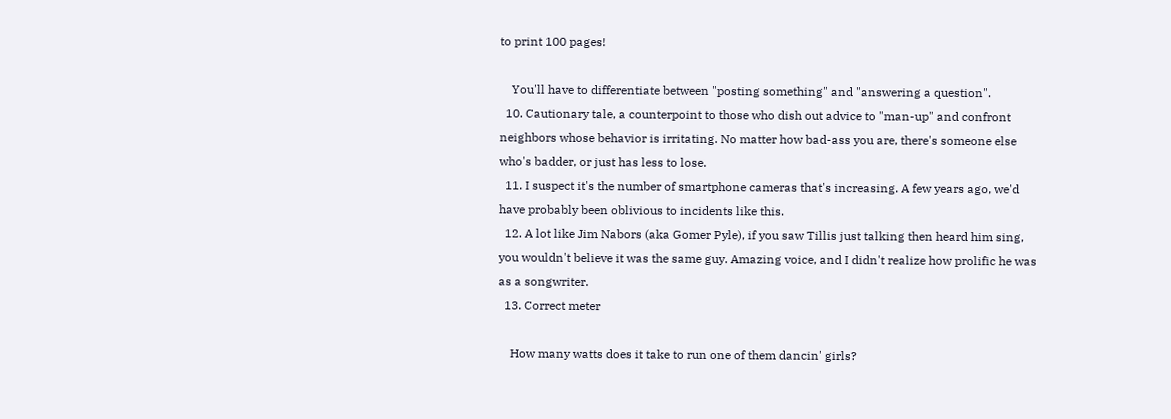to print 100 pages!

    You'll have to differentiate between "posting something" and "answering a question".
  10. Cautionary tale, a counterpoint to those who dish out advice to "man-up" and confront neighbors whose behavior is irritating. No matter how bad-ass you are, there's someone else who's badder, or just has less to lose.
  11. I suspect it's the number of smartphone cameras that's increasing. A few years ago, we'd have probably been oblivious to incidents like this.
  12. A lot like Jim Nabors (aka Gomer Pyle), if you saw Tillis just talking then heard him sing, you wouldn't believe it was the same guy. Amazing voice, and I didn't realize how prolific he was as a songwriter.
  13. Correct meter

    How many watts does it take to run one of them dancin' girls?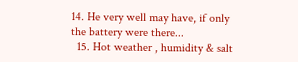14. He very well may have, if only the battery were there...
  15. Hot weather , humidity & salt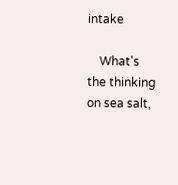intake

    What's the thinking on sea salt,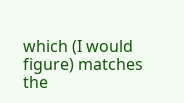which (I would figure) matches the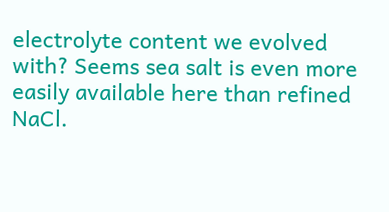electrolyte content we evolved with? Seems sea salt is even more easily available here than refined NaCl.